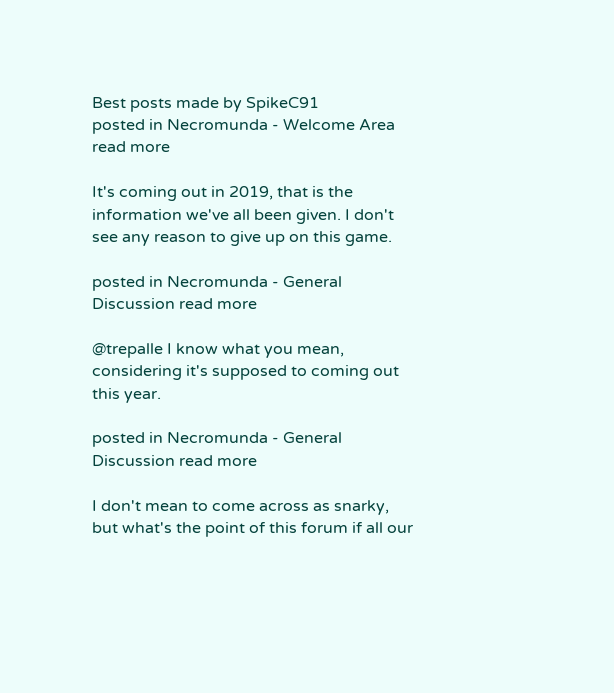Best posts made by SpikeC91
posted in Necromunda - Welcome Area read more

It's coming out in 2019, that is the information we've all been given. I don't see any reason to give up on this game.

posted in Necromunda - General Discussion read more

@trepalle I know what you mean, considering it's supposed to coming out this year.

posted in Necromunda - General Discussion read more

I don't mean to come across as snarky, but what's the point of this forum if all our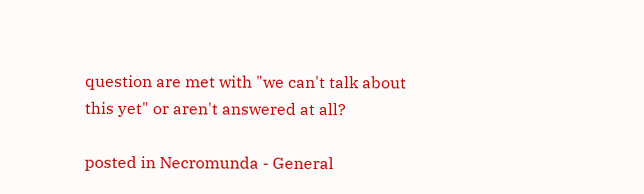question are met with "we can't talk about this yet" or aren't answered at all?

posted in Necromunda - General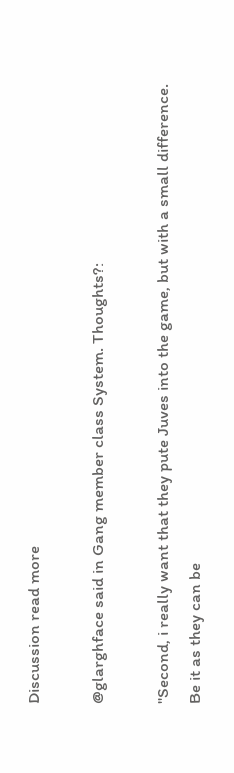Discussion read more

@glarghface said in Gang member class System. Thoughts?:

"Second, i really want that they pute Juves into the game, but with a small difference. Be it as they can be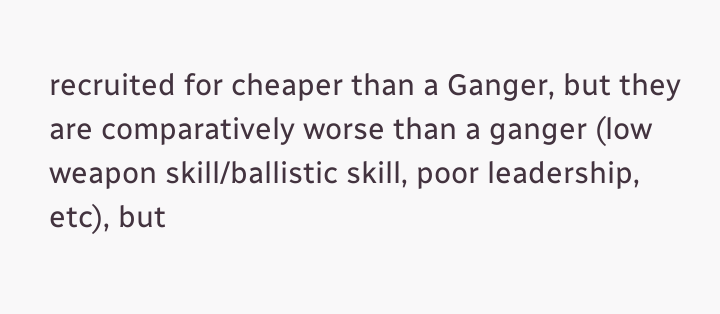recruited for cheaper than a Ganger, but they are comparatively worse than a ganger (low weapon skill/ballistic skill, poor leadership, etc), but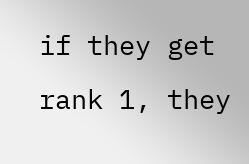if they get rank 1, they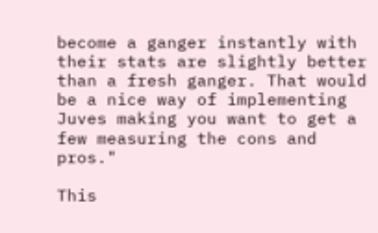become a ganger instantly with their stats are slightly better than a fresh ganger. That would be a nice way of implementing Juves making you want to get a few measuring the cons and pros."

This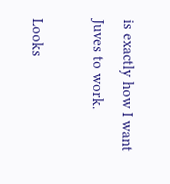is exactly how I want Juves to work.

Looks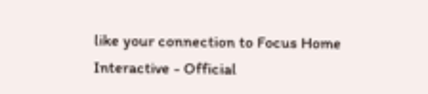like your connection to Focus Home Interactive - Official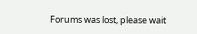Forums was lost, please wait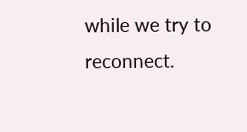while we try to reconnect.